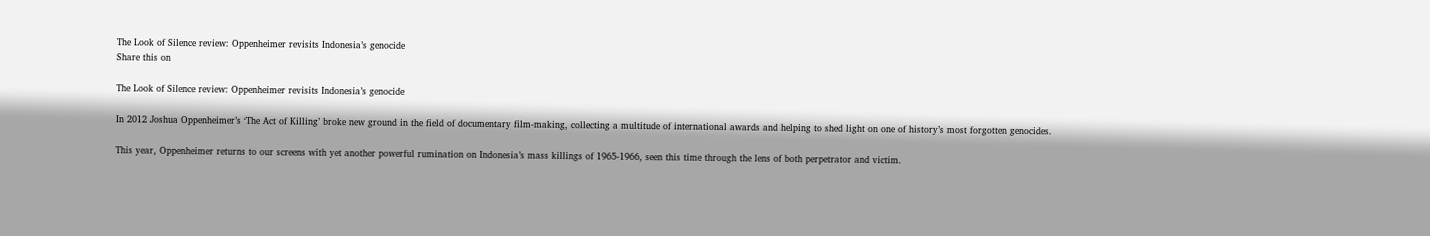The Look of Silence review: Oppenheimer revisits Indonesia’s genocide
Share this on

The Look of Silence review: Oppenheimer revisits Indonesia’s genocide

In 2012 Joshua Oppenheimer’s ‘The Act of Killing’ broke new ground in the field of documentary film-making, collecting a multitude of international awards and helping to shed light on one of history’s most forgotten genocides.

This year, Oppenheimer returns to our screens with yet another powerful rumination on Indonesia’s mass killings of 1965-1966, seen this time through the lens of both perpetrator and victim.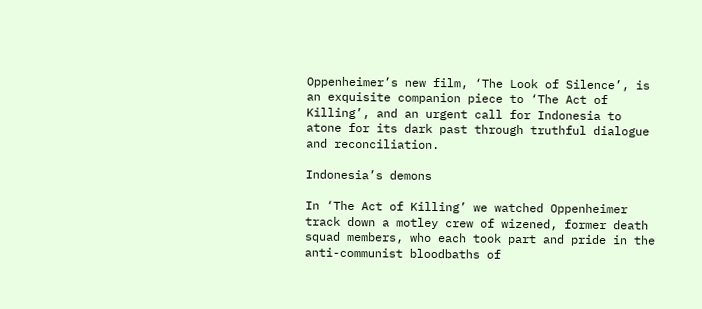Oppenheimer’s new film, ‘The Look of Silence’, is an exquisite companion piece to ‘The Act of Killing’, and an urgent call for Indonesia to atone for its dark past through truthful dialogue and reconciliation.

Indonesia’s demons

In ‘The Act of Killing’ we watched Oppenheimer track down a motley crew of wizened, former death squad members, who each took part and pride in the anti-communist bloodbaths of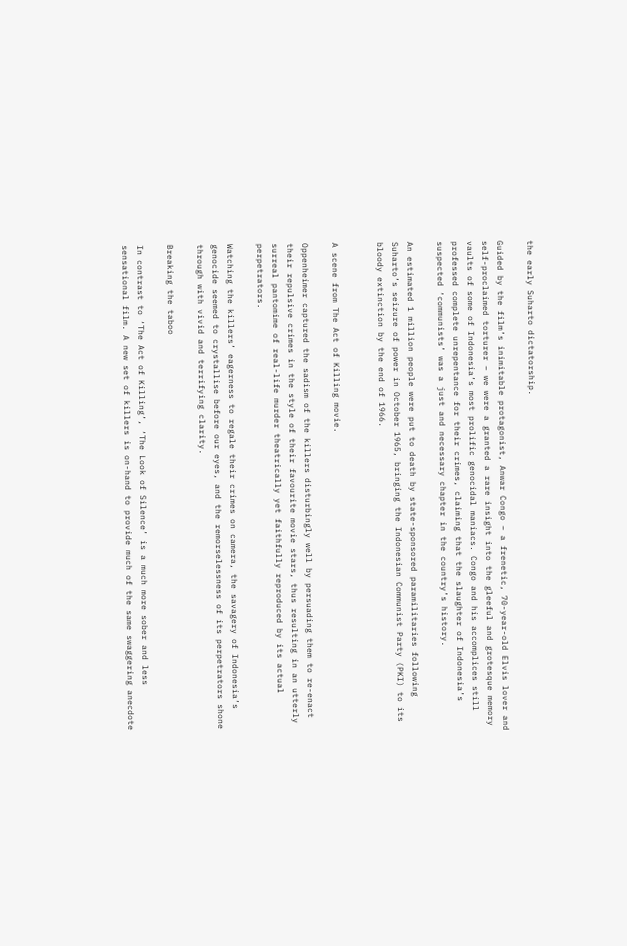the early Suharto dictatorship.

Guided by the film’s inimitable protagonist, Anwar Congo – a frenetic, 70-year-old Elvis lover and self-proclaimed torturer – we were a granted a rare insight into the gleeful and grotesque memory vaults of some of Indonesia’s most prolific genocidal maniacs. Congo and his accomplices still professed complete unrepentance for their crimes, claiming that the slaughter of Indonesia’s suspected ‘communists’ was a just and necessary chapter in the country’s history.

An estimated 1 million people were put to death by state-sponsored paramilitaries following Suharto’s seizure of power in October 1965, bringing the Indonesian Communist Party (PKI) to its bloody extinction by the end of 1966.


A scene from The Act of Killing movie.

Oppenheimer captured the sadism of the killers disturbingly well by persuading them to re-enact their repulsive crimes in the style of their favourite movie stars, thus resulting in an utterly surreal pantomime of real-life murder theatrically yet faithfully reproduced by its actual perpetrators.

Watching the killers’ eagerness to regale their crimes on camera, the savagery of Indonesia’s genocide seemed to crystallise before our eyes, and the remorselessness of its perpetrators shone through with vivid and terrifying clarity.

Breaking the taboo

In contrast to ‘The Act of Killing’, ‘The Look of Silence’ is a much more sober and less sensational film. A new set of killers is on-hand to provide much of the same swaggering anecdote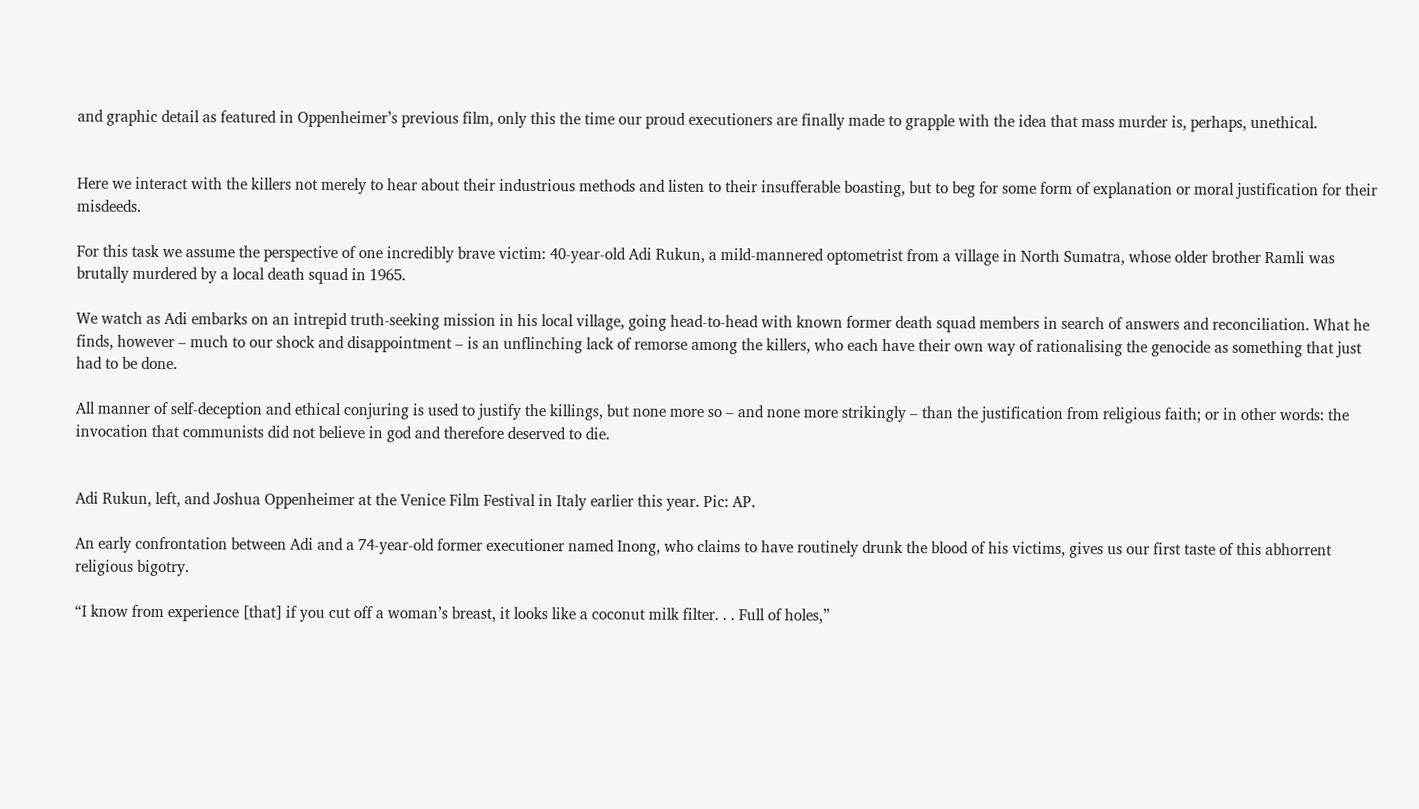and graphic detail as featured in Oppenheimer’s previous film, only this the time our proud executioners are finally made to grapple with the idea that mass murder is, perhaps, unethical.


Here we interact with the killers not merely to hear about their industrious methods and listen to their insufferable boasting, but to beg for some form of explanation or moral justification for their misdeeds.

For this task we assume the perspective of one incredibly brave victim: 40-year-old Adi Rukun, a mild-mannered optometrist from a village in North Sumatra, whose older brother Ramli was brutally murdered by a local death squad in 1965.

We watch as Adi embarks on an intrepid truth-seeking mission in his local village, going head-to-head with known former death squad members in search of answers and reconciliation. What he finds, however – much to our shock and disappointment – is an unflinching lack of remorse among the killers, who each have their own way of rationalising the genocide as something that just had to be done.

All manner of self-deception and ethical conjuring is used to justify the killings, but none more so – and none more strikingly – than the justification from religious faith; or in other words: the invocation that communists did not believe in god and therefore deserved to die.


Adi Rukun, left, and Joshua Oppenheimer at the Venice Film Festival in Italy earlier this year. Pic: AP.

An early confrontation between Adi and a 74-year-old former executioner named Inong, who claims to have routinely drunk the blood of his victims, gives us our first taste of this abhorrent religious bigotry.

“I know from experience [that] if you cut off a woman’s breast, it looks like a coconut milk filter. . . Full of holes,”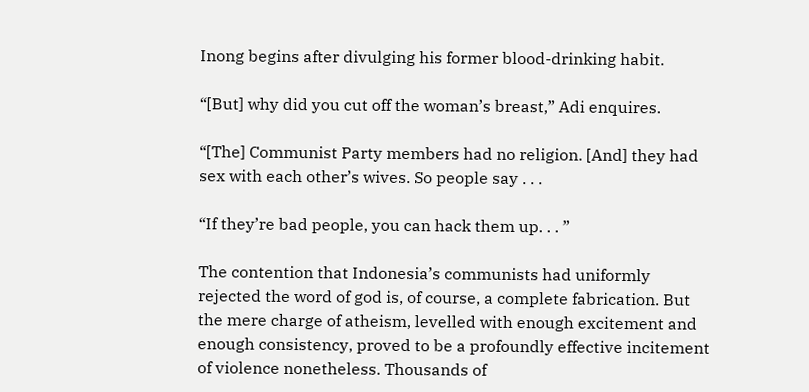Inong begins after divulging his former blood-drinking habit.

“[But] why did you cut off the woman’s breast,” Adi enquires.

“[The] Communist Party members had no religion. [And] they had sex with each other’s wives. So people say . . .

“If they’re bad people, you can hack them up. . . ”

The contention that Indonesia’s communists had uniformly rejected the word of god is, of course, a complete fabrication. But the mere charge of atheism, levelled with enough excitement and enough consistency, proved to be a profoundly effective incitement of violence nonetheless. Thousands of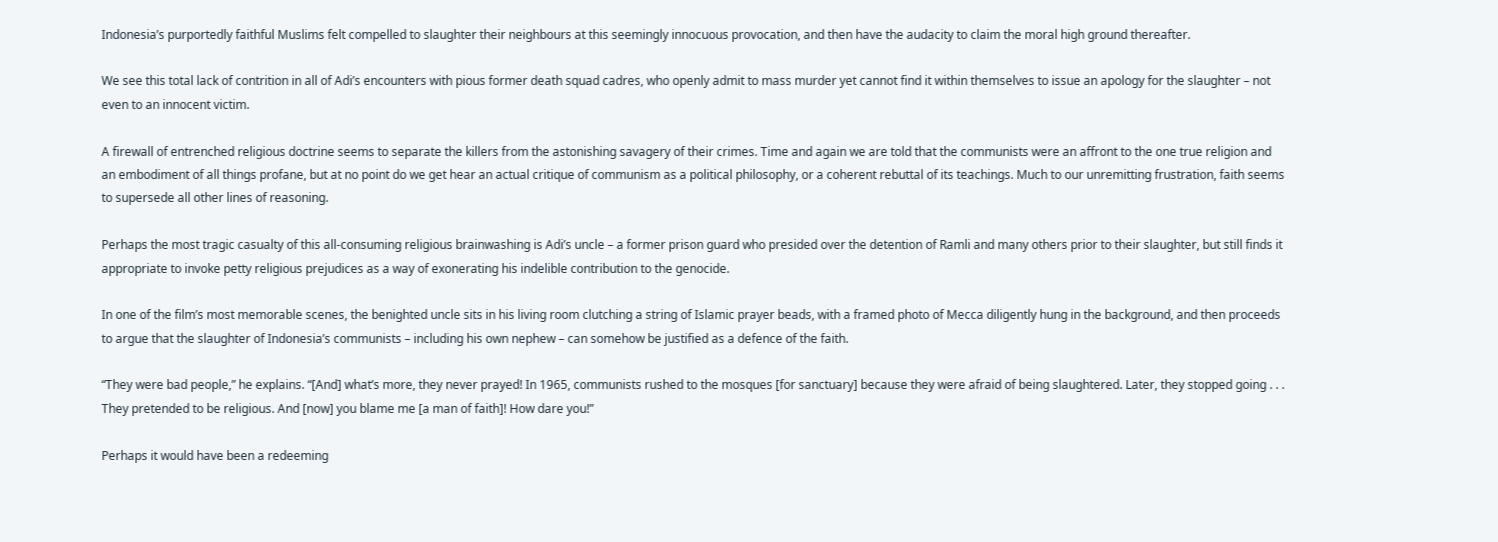Indonesia’s purportedly faithful Muslims felt compelled to slaughter their neighbours at this seemingly innocuous provocation, and then have the audacity to claim the moral high ground thereafter.

We see this total lack of contrition in all of Adi’s encounters with pious former death squad cadres, who openly admit to mass murder yet cannot find it within themselves to issue an apology for the slaughter – not even to an innocent victim.

A firewall of entrenched religious doctrine seems to separate the killers from the astonishing savagery of their crimes. Time and again we are told that the communists were an affront to the one true religion and an embodiment of all things profane, but at no point do we get hear an actual critique of communism as a political philosophy, or a coherent rebuttal of its teachings. Much to our unremitting frustration, faith seems to supersede all other lines of reasoning.

Perhaps the most tragic casualty of this all-consuming religious brainwashing is Adi’s uncle – a former prison guard who presided over the detention of Ramli and many others prior to their slaughter, but still finds it appropriate to invoke petty religious prejudices as a way of exonerating his indelible contribution to the genocide.

In one of the film’s most memorable scenes, the benighted uncle sits in his living room clutching a string of Islamic prayer beads, with a framed photo of Mecca diligently hung in the background, and then proceeds to argue that the slaughter of Indonesia’s communists – including his own nephew – can somehow be justified as a defence of the faith.

“They were bad people,” he explains. “[And] what’s more, they never prayed! In 1965, communists rushed to the mosques [for sanctuary] because they were afraid of being slaughtered. Later, they stopped going . . . They pretended to be religious. And [now] you blame me [a man of faith]! How dare you!”

Perhaps it would have been a redeeming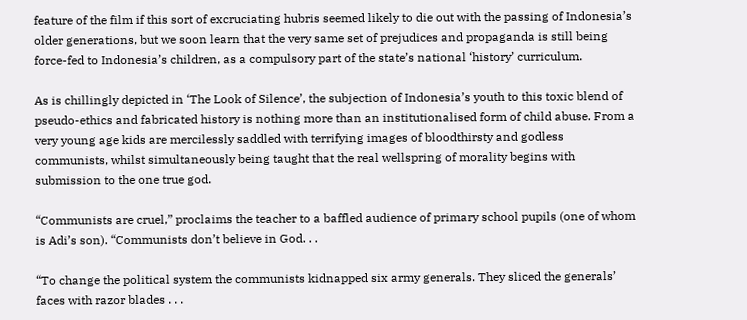feature of the film if this sort of excruciating hubris seemed likely to die out with the passing of Indonesia’s older generations, but we soon learn that the very same set of prejudices and propaganda is still being force-fed to Indonesia’s children, as a compulsory part of the state’s national ‘history’ curriculum.

As is chillingly depicted in ‘The Look of Silence’, the subjection of Indonesia’s youth to this toxic blend of pseudo-ethics and fabricated history is nothing more than an institutionalised form of child abuse. From a very young age kids are mercilessly saddled with terrifying images of bloodthirsty and godless communists, whilst simultaneously being taught that the real wellspring of morality begins with submission to the one true god.

“Communists are cruel,” proclaims the teacher to a baffled audience of primary school pupils (one of whom is Adi’s son). “Communists don’t believe in God. . .

“To change the political system the communists kidnapped six army generals. They sliced the generals’ faces with razor blades . . .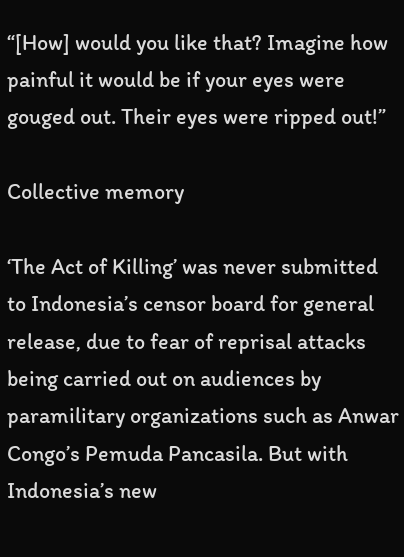“[How] would you like that? Imagine how painful it would be if your eyes were gouged out. Their eyes were ripped out!”

Collective memory

‘The Act of Killing’ was never submitted to Indonesia’s censor board for general release, due to fear of reprisal attacks being carried out on audiences by paramilitary organizations such as Anwar Congo’s Pemuda Pancasila. But with Indonesia’s new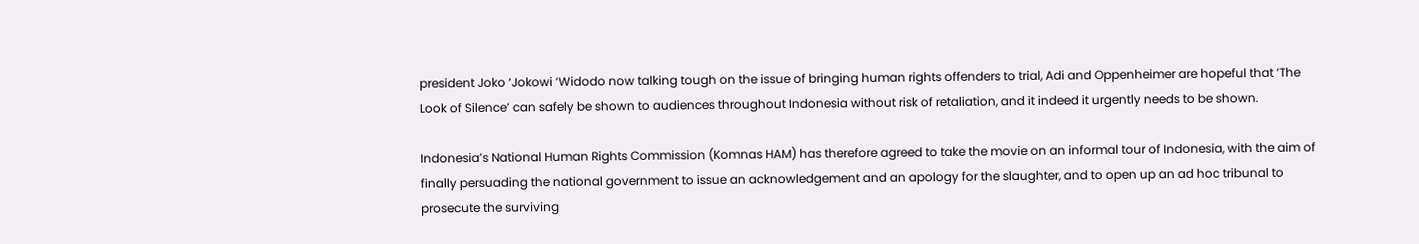president Joko ‘Jokowi ‘Widodo now talking tough on the issue of bringing human rights offenders to trial, Adi and Oppenheimer are hopeful that ‘The Look of Silence’ can safely be shown to audiences throughout Indonesia without risk of retaliation, and it indeed it urgently needs to be shown.

Indonesia’s National Human Rights Commission (Komnas HAM) has therefore agreed to take the movie on an informal tour of Indonesia, with the aim of finally persuading the national government to issue an acknowledgement and an apology for the slaughter, and to open up an ad hoc tribunal to prosecute the surviving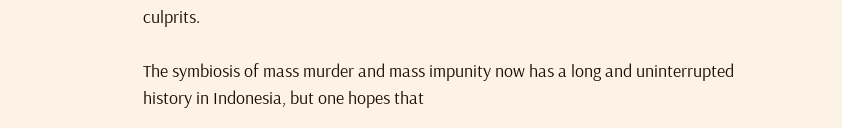culprits.

The symbiosis of mass murder and mass impunity now has a long and uninterrupted history in Indonesia, but one hopes that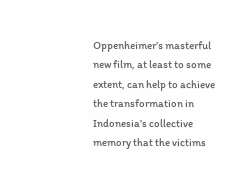Oppenheimer’s masterful new film, at least to some extent, can help to achieve the transformation in Indonesia’s collective memory that the victims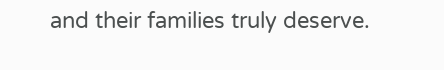and their families truly deserve.